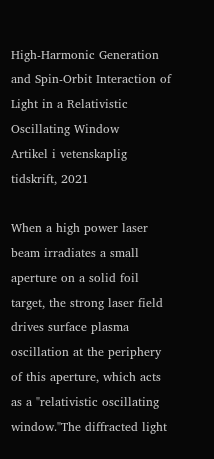High-Harmonic Generation and Spin-Orbit Interaction of Light in a Relativistic Oscillating Window
Artikel i vetenskaplig tidskrift, 2021

When a high power laser beam irradiates a small aperture on a solid foil target, the strong laser field drives surface plasma oscillation at the periphery of this aperture, which acts as a "relativistic oscillating window."The diffracted light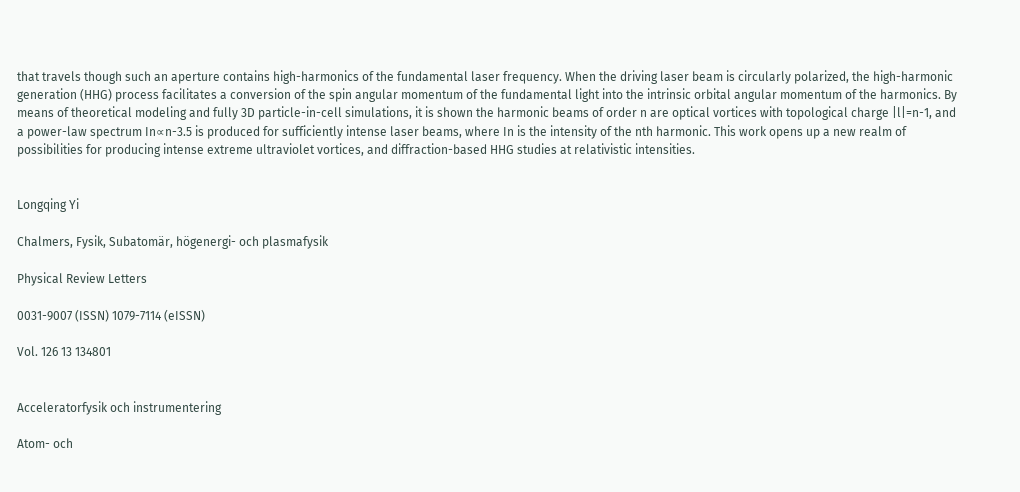that travels though such an aperture contains high-harmonics of the fundamental laser frequency. When the driving laser beam is circularly polarized, the high-harmonic generation (HHG) process facilitates a conversion of the spin angular momentum of the fundamental light into the intrinsic orbital angular momentum of the harmonics. By means of theoretical modeling and fully 3D particle-in-cell simulations, it is shown the harmonic beams of order n are optical vortices with topological charge |l|=n-1, and a power-law spectrum In∝n-3.5 is produced for sufficiently intense laser beams, where In is the intensity of the nth harmonic. This work opens up a new realm of possibilities for producing intense extreme ultraviolet vortices, and diffraction-based HHG studies at relativistic intensities.


Longqing Yi

Chalmers, Fysik, Subatomär, högenergi- och plasmafysik

Physical Review Letters

0031-9007 (ISSN) 1079-7114 (eISSN)

Vol. 126 13 134801


Acceleratorfysik och instrumentering

Atom- och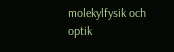molekylfysik och optik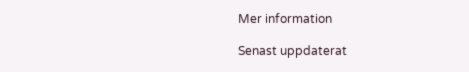Mer information

Senast uppdaterat